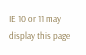IE 10 or 11 may display this page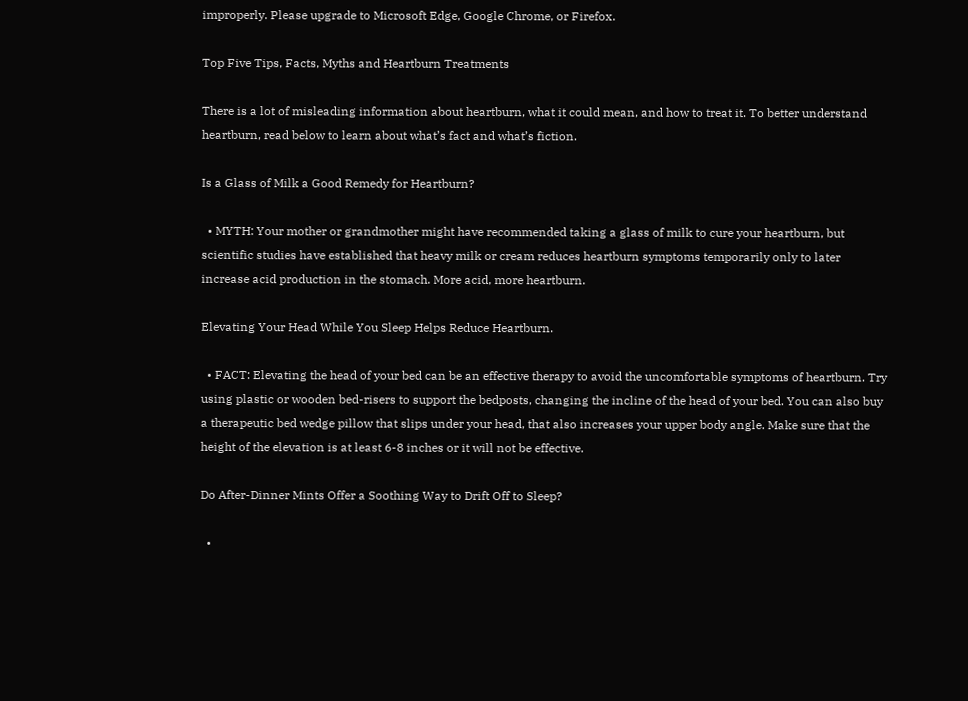improperly. Please upgrade to Microsoft Edge, Google Chrome, or Firefox.

Top Five Tips, Facts, Myths and Heartburn Treatments

There is a lot of misleading information about heartburn, what it could mean, and how to treat it. To better understand heartburn, read below to learn about what’s fact and what’s fiction.

Is a Glass of Milk a Good Remedy for Heartburn?

  • MYTH: Your mother or grandmother might have recommended taking a glass of milk to cure your heartburn, but scientific studies have established that heavy milk or cream reduces heartburn symptoms temporarily only to later increase acid production in the stomach. More acid, more heartburn.

Elevating Your Head While You Sleep Helps Reduce Heartburn.

  • FACT: Elevating the head of your bed can be an effective therapy to avoid the uncomfortable symptoms of heartburn. Try using plastic or wooden bed-risers to support the bedposts, changing the incline of the head of your bed. You can also buy a therapeutic bed wedge pillow that slips under your head, that also increases your upper body angle. Make sure that the height of the elevation is at least 6-8 inches or it will not be effective.

Do After-Dinner Mints Offer a Soothing Way to Drift Off to Sleep?

  •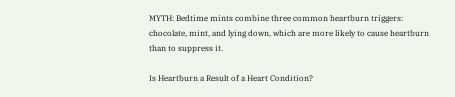MYTH: Bedtime mints combine three common heartburn triggers: chocolate, mint, and lying down, which are more likely to cause heartburn than to suppress it.

Is Heartburn a Result of a Heart Condition?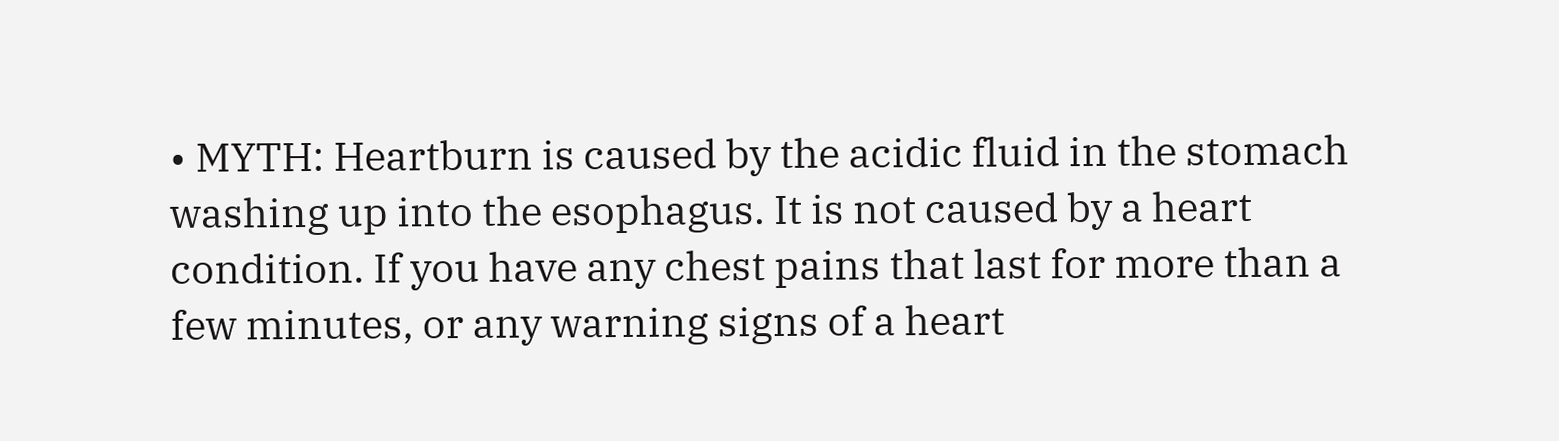• MYTH: Heartburn is caused by the acidic fluid in the stomach washing up into the esophagus. It is not caused by a heart condition. If you have any chest pains that last for more than a few minutes, or any warning signs of a heart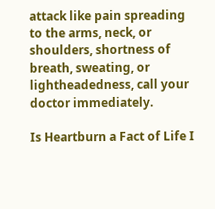attack like pain spreading to the arms, neck, or shoulders, shortness of breath, sweating, or lightheadedness, call your doctor immediately.

Is Heartburn a Fact of Life I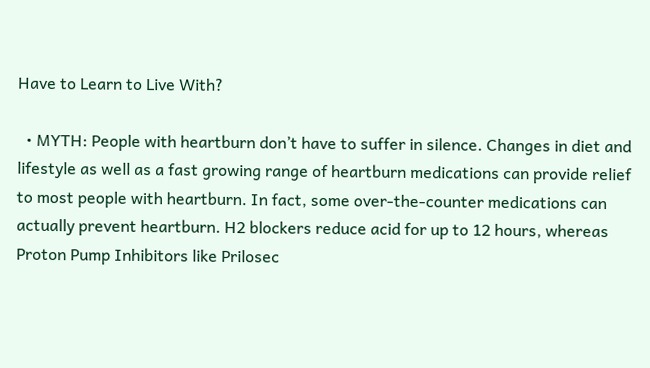Have to Learn to Live With?

  • MYTH: People with heartburn don’t have to suffer in silence. Changes in diet and lifestyle as well as a fast growing range of heartburn medications can provide relief to most people with heartburn. In fact, some over-the-counter medications can actually prevent heartburn. H2 blockers reduce acid for up to 12 hours, whereas Proton Pump Inhibitors like Prilosec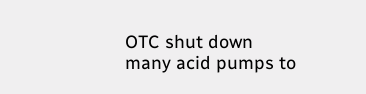OTC shut down many acid pumps to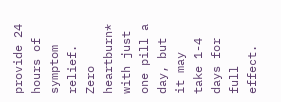provide 24 hours of symptom relief. Zero heartburn* with just one pill a day, but it may take 1-4 days for full effect.